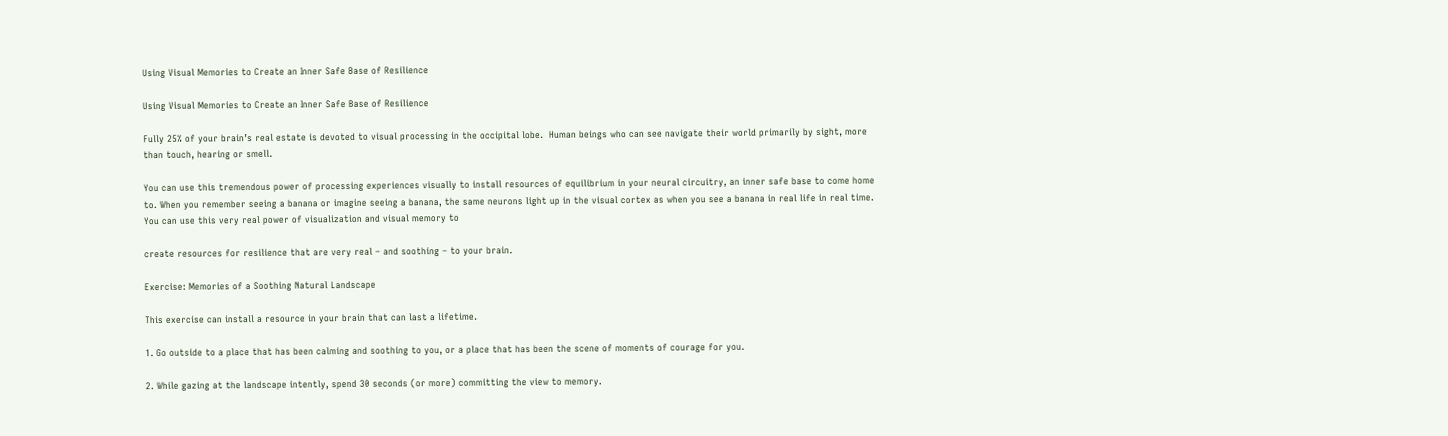Using Visual Memories to Create an Inner Safe Base of Resilience

Using Visual Memories to Create an Inner Safe Base of Resilience

Fully 25% of your brain’s real estate is devoted to visual processing in the occipital lobe.  Human beings who can see navigate their world primarily by sight, more than touch, hearing or smell.

You can use this tremendous power of processing experiences visually to install resources of equilibrium in your neural circuitry, an inner safe base to come home to. When you remember seeing a banana or imagine seeing a banana, the same neurons light up in the visual cortex as when you see a banana in real life in real time.  You can use this very real power of visualization and visual memory to

create resources for resilience that are very real – and soothing – to your brain.

Exercise: Memories of a Soothing Natural Landscape

This exercise can install a resource in your brain that can last a lifetime.

1. Go outside to a place that has been calming and soothing to you, or a place that has been the scene of moments of courage for you.

2. While gazing at the landscape intently, spend 30 seconds (or more) committing the view to memory.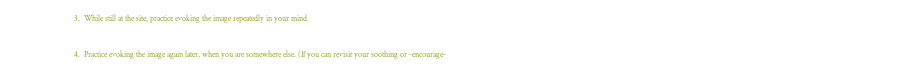3.  While still at the site, practice evoking the image repeatedly in your mind.

4.  Practice evoking the image again later, when you are somewhere else. (If you can revisit your soothing or -encourage-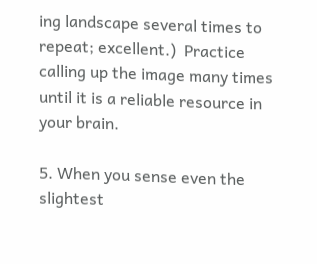ing landscape several times to repeat; excellent.)  Practice calling up the image many times until it is a reliable resource in your brain.

5. When you sense even the slightest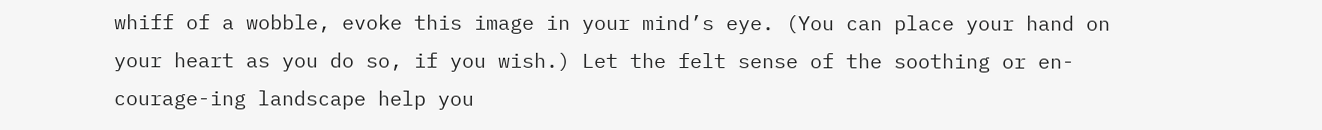whiff of a wobble, evoke this image in your mind’s eye. (You can place your hand on your heart as you do so, if you wish.) Let the felt sense of the soothing or en-courage-ing landscape help you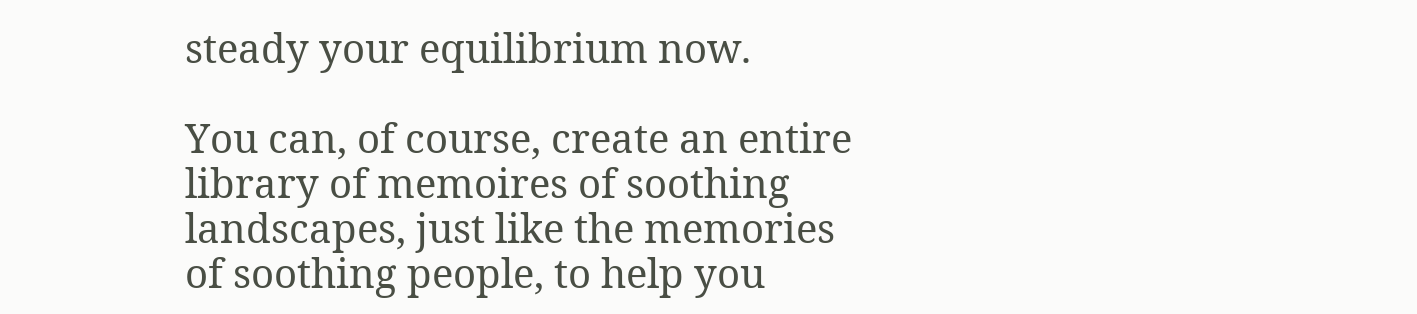steady your equilibrium now.

You can, of course, create an entire library of memoires of soothing landscapes, just like the memories of soothing people, to help you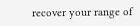recover your range of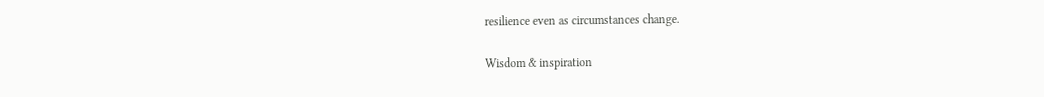resilience even as circumstances change.

Wisdom & inspiration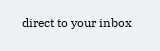direct to your inbox